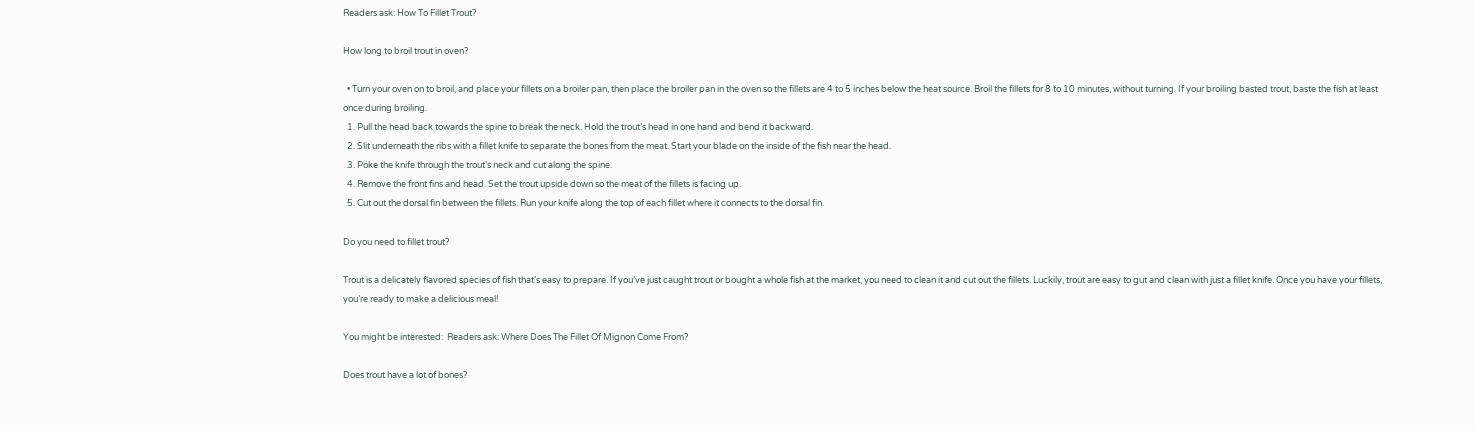Readers ask: How To Fillet Trout?

How long to broil trout in oven?

  • Turn your oven on to broil, and place your fillets on a broiler pan, then place the broiler pan in the oven so the fillets are 4 to 5 inches below the heat source. Broil the fillets for 8 to 10 minutes, without turning. If your broiling basted trout, baste the fish at least once during broiling.
  1. Pull the head back towards the spine to break the neck. Hold the trout’s head in one hand and bend it backward.
  2. Slit underneath the ribs with a fillet knife to separate the bones from the meat. Start your blade on the inside of the fish near the head.
  3. Poke the knife through the trout’s neck and cut along the spine.
  4. Remove the front fins and head. Set the trout upside down so the meat of the fillets is facing up.
  5. Cut out the dorsal fin between the fillets. Run your knife along the top of each fillet where it connects to the dorsal fin.

Do you need to fillet trout?

Trout is a delicately flavored species of fish that’s easy to prepare. If you’ve just caught trout or bought a whole fish at the market, you need to clean it and cut out the fillets. Luckily, trout are easy to gut and clean with just a fillet knife. Once you have your fillets, you’re ready to make a delicious meal!

You might be interested:  Readers ask: Where Does The Fillet Of Mignon Come From?

Does trout have a lot of bones?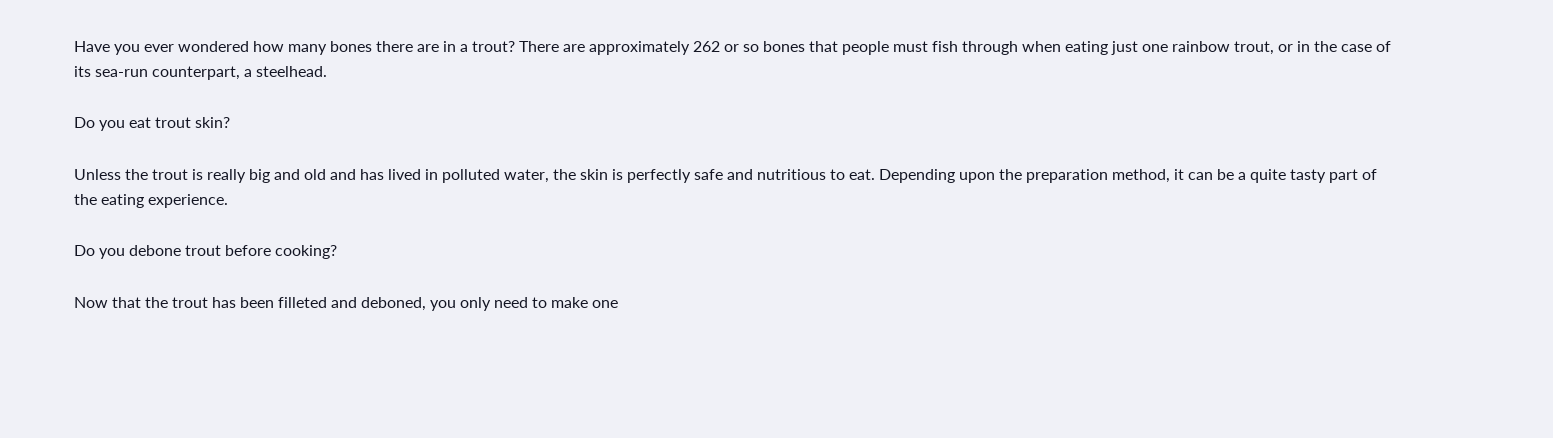Have you ever wondered how many bones there are in a trout? There are approximately 262 or so bones that people must fish through when eating just one rainbow trout, or in the case of its sea-run counterpart, a steelhead.

Do you eat trout skin?

Unless the trout is really big and old and has lived in polluted water, the skin is perfectly safe and nutritious to eat. Depending upon the preparation method, it can be a quite tasty part of the eating experience.

Do you debone trout before cooking?

Now that the trout has been filleted and deboned, you only need to make one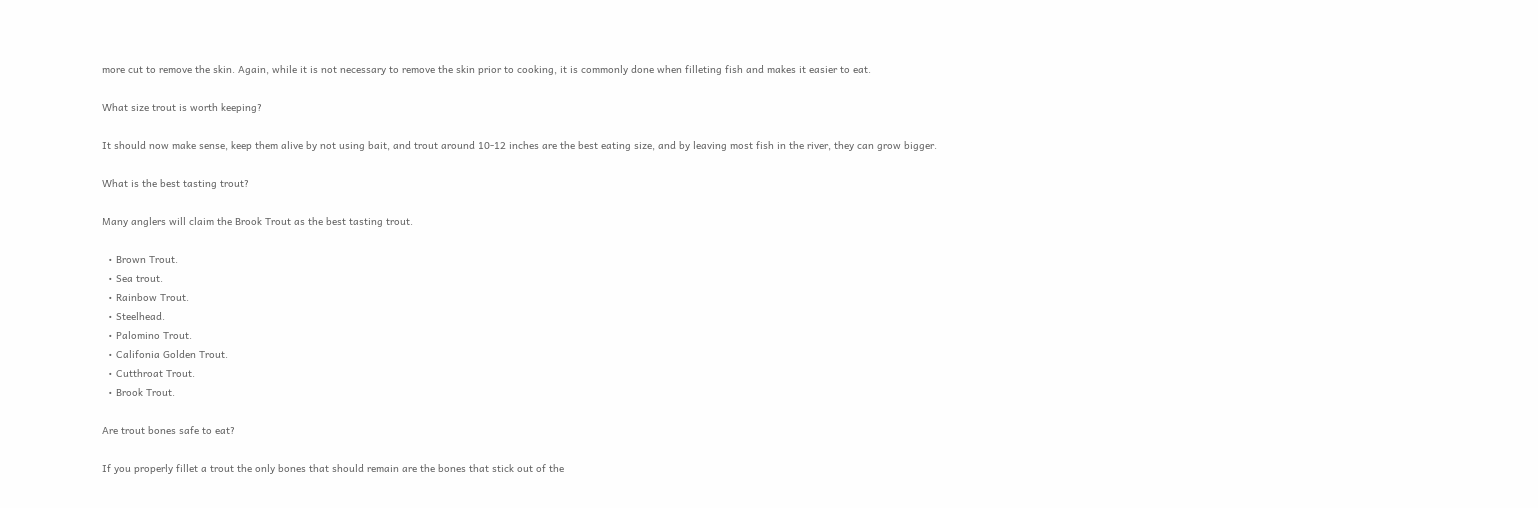more cut to remove the skin. Again, while it is not necessary to remove the skin prior to cooking, it is commonly done when filleting fish and makes it easier to eat.

What size trout is worth keeping?

It should now make sense, keep them alive by not using bait, and trout around 10-12 inches are the best eating size, and by leaving most fish in the river, they can grow bigger.

What is the best tasting trout?

Many anglers will claim the Brook Trout as the best tasting trout.

  • Brown Trout.
  • Sea trout.
  • Rainbow Trout.
  • Steelhead.
  • Palomino Trout.
  • Califonia Golden Trout.
  • Cutthroat Trout.
  • Brook Trout.

Are trout bones safe to eat?

If you properly fillet a trout the only bones that should remain are the bones that stick out of the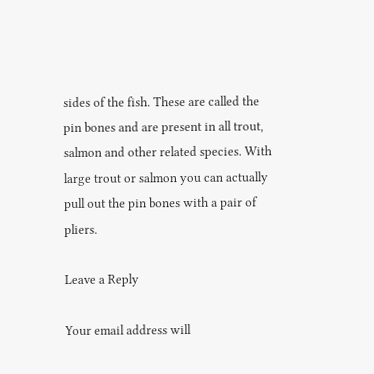sides of the fish. These are called the pin bones and are present in all trout, salmon and other related species. With large trout or salmon you can actually pull out the pin bones with a pair of pliers.

Leave a Reply

Your email address will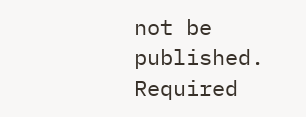not be published. Required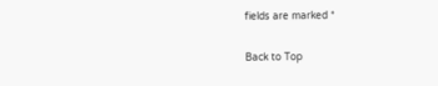fields are marked *

Back to Top